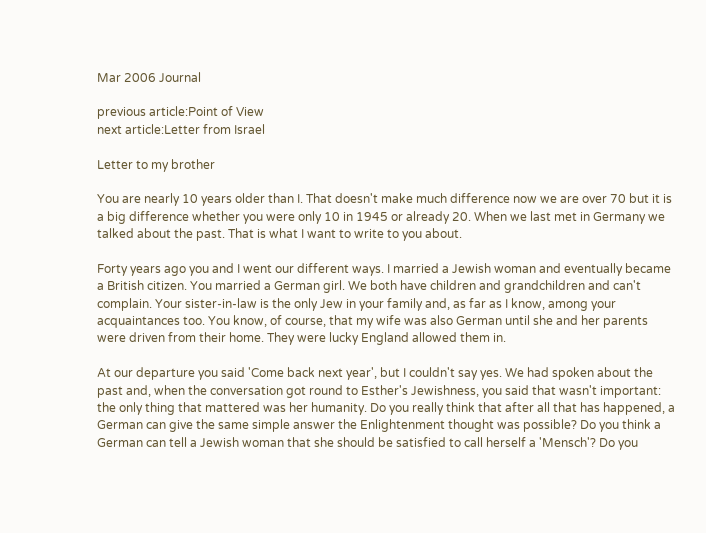Mar 2006 Journal

previous article:Point of View
next article:Letter from Israel

Letter to my brother

You are nearly 10 years older than I. That doesn't make much difference now we are over 70 but it is a big difference whether you were only 10 in 1945 or already 20. When we last met in Germany we talked about the past. That is what I want to write to you about.

Forty years ago you and I went our different ways. I married a Jewish woman and eventually became a British citizen. You married a German girl. We both have children and grandchildren and can't complain. Your sister-in-law is the only Jew in your family and, as far as I know, among your acquaintances too. You know, of course, that my wife was also German until she and her parents were driven from their home. They were lucky England allowed them in.

At our departure you said 'Come back next year', but I couldn't say yes. We had spoken about the past and, when the conversation got round to Esther's Jewishness, you said that wasn't important: the only thing that mattered was her humanity. Do you really think that after all that has happened, a German can give the same simple answer the Enlightenment thought was possible? Do you think a German can tell a Jewish woman that she should be satisfied to call herself a 'Mensch'? Do you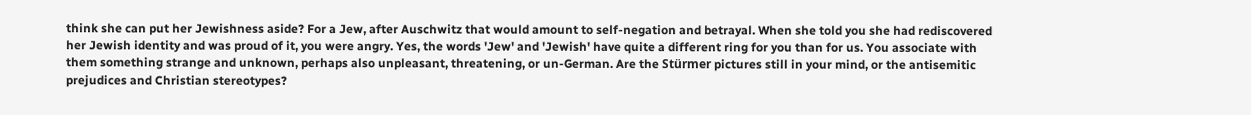think she can put her Jewishness aside? For a Jew, after Auschwitz that would amount to self-negation and betrayal. When she told you she had rediscovered her Jewish identity and was proud of it, you were angry. Yes, the words 'Jew' and 'Jewish' have quite a different ring for you than for us. You associate with them something strange and unknown, perhaps also unpleasant, threatening, or un-German. Are the Stürmer pictures still in your mind, or the antisemitic prejudices and Christian stereotypes?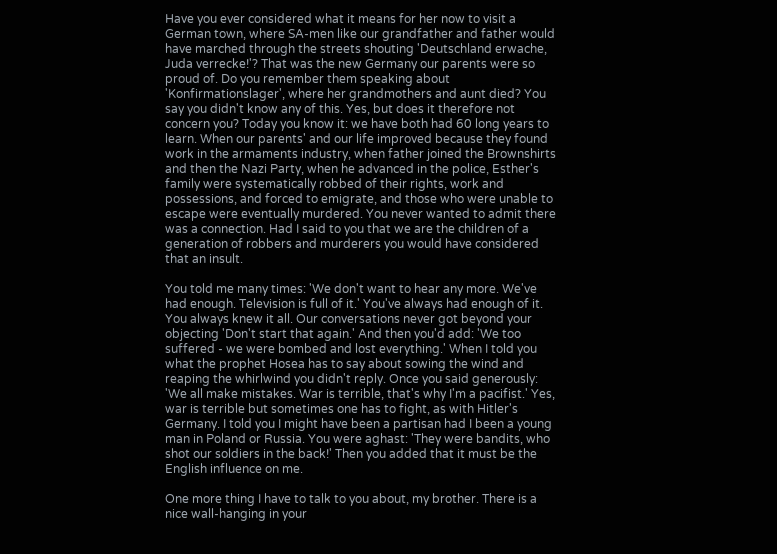Have you ever considered what it means for her now to visit a German town, where SA-men like our grandfather and father would have marched through the streets shouting 'Deutschland erwache, Juda verrecke!'? That was the new Germany our parents were so proud of. Do you remember them speaking about 'Konfirmationslager', where her grandmothers and aunt died? You say you didn't know any of this. Yes, but does it therefore not concern you? Today you know it: we have both had 60 long years to learn. When our parents' and our life improved because they found work in the armaments industry, when father joined the Brownshirts and then the Nazi Party, when he advanced in the police, Esther's family were systematically robbed of their rights, work and possessions, and forced to emigrate, and those who were unable to escape were eventually murdered. You never wanted to admit there was a connection. Had I said to you that we are the children of a generation of robbers and murderers you would have considered that an insult.

You told me many times: 'We don't want to hear any more. We've had enough. Television is full of it.' You've always had enough of it. You always knew it all. Our conversations never got beyond your objecting 'Don't start that again.' And then you'd add: 'We too suffered - we were bombed and lost everything.' When I told you what the prophet Hosea has to say about sowing the wind and reaping the whirlwind you didn't reply. Once you said generously: 'We all make mistakes. War is terrible, that's why I'm a pacifist.' Yes, war is terrible but sometimes one has to fight, as with Hitler's Germany. I told you I might have been a partisan had I been a young man in Poland or Russia. You were aghast: 'They were bandits, who shot our soldiers in the back!' Then you added that it must be the English influence on me.

One more thing I have to talk to you about, my brother. There is a nice wall-hanging in your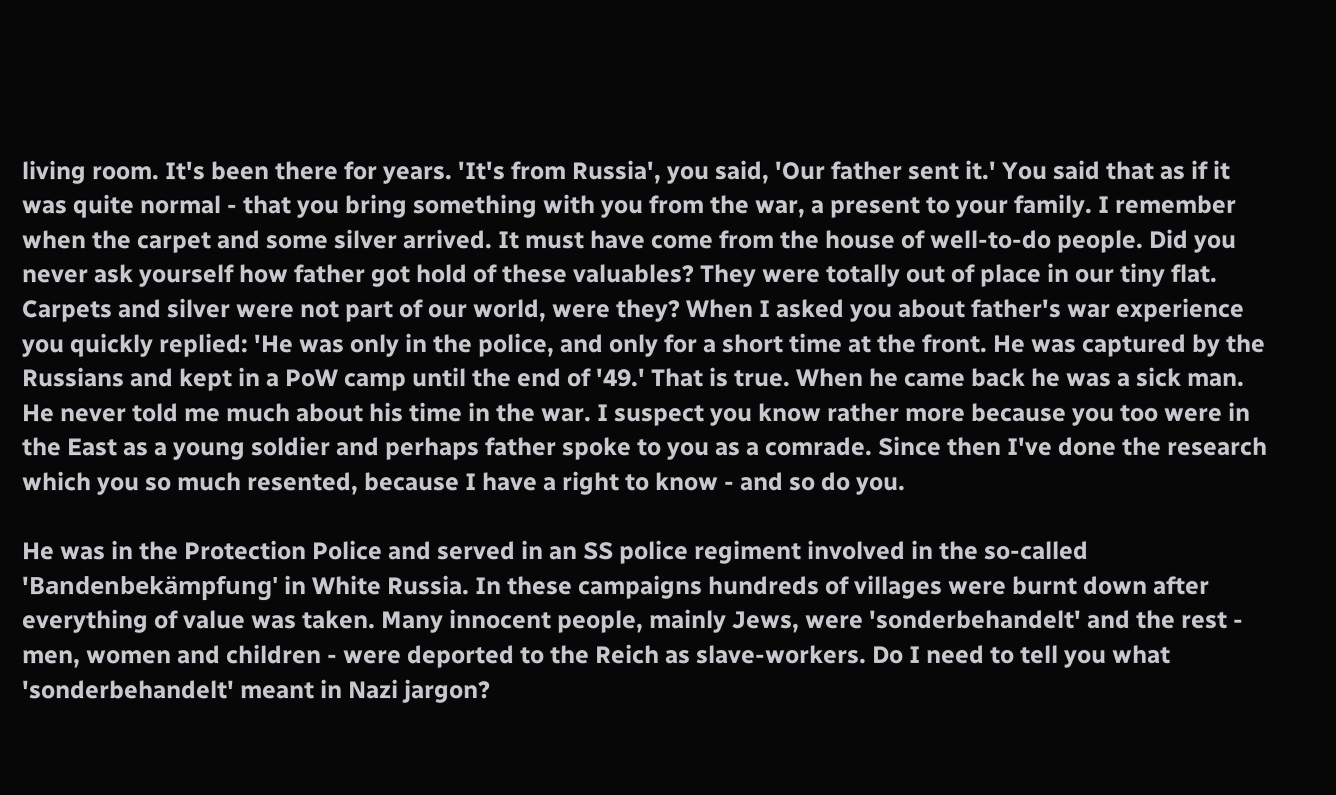living room. It's been there for years. 'It's from Russia', you said, 'Our father sent it.' You said that as if it was quite normal - that you bring something with you from the war, a present to your family. I remember when the carpet and some silver arrived. It must have come from the house of well-to-do people. Did you never ask yourself how father got hold of these valuables? They were totally out of place in our tiny flat. Carpets and silver were not part of our world, were they? When I asked you about father's war experience you quickly replied: 'He was only in the police, and only for a short time at the front. He was captured by the Russians and kept in a PoW camp until the end of '49.' That is true. When he came back he was a sick man. He never told me much about his time in the war. I suspect you know rather more because you too were in the East as a young soldier and perhaps father spoke to you as a comrade. Since then I've done the research which you so much resented, because I have a right to know - and so do you.

He was in the Protection Police and served in an SS police regiment involved in the so-called 'Bandenbekämpfung' in White Russia. In these campaigns hundreds of villages were burnt down after everything of value was taken. Many innocent people, mainly Jews, were 'sonderbehandelt' and the rest - men, women and children - were deported to the Reich as slave-workers. Do I need to tell you what 'sonderbehandelt' meant in Nazi jargon?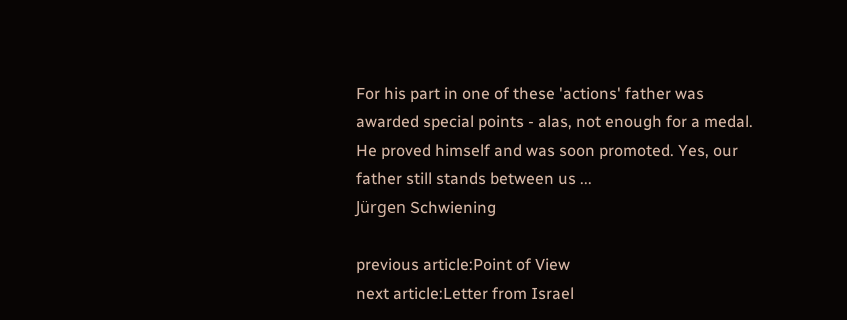For his part in one of these 'actions' father was awarded special points - alas, not enough for a medal. He proved himself and was soon promoted. Yes, our father still stands between us ...
Jürgen Schwiening

previous article:Point of View
next article:Letter from Israel